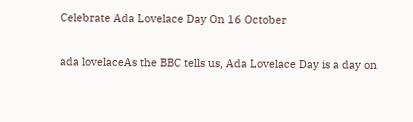Celebrate Ada Lovelace Day On 16 October

ada lovelaceAs the BBC tells us, Ada Lovelace Day is a day on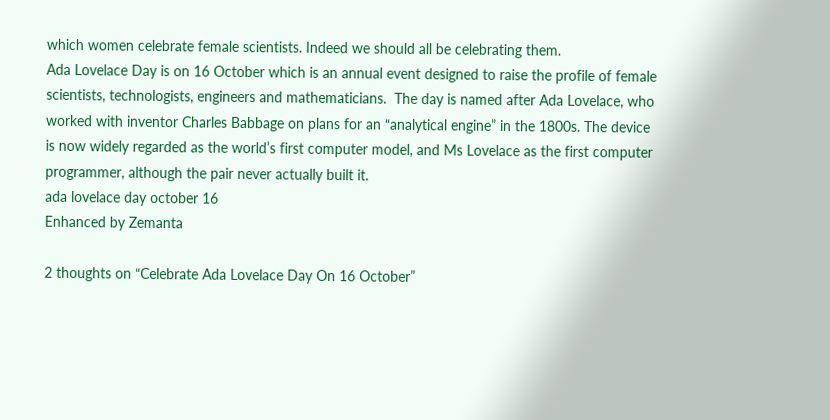which women celebrate female scientists. Indeed we should all be celebrating them.
Ada Lovelace Day is on 16 October which is an annual event designed to raise the profile of female scientists, technologists, engineers and mathematicians.  The day is named after Ada Lovelace, who worked with inventor Charles Babbage on plans for an “analytical engine” in the 1800s. The device is now widely regarded as the world’s first computer model, and Ms Lovelace as the first computer programmer, although the pair never actually built it.
ada lovelace day october 16
Enhanced by Zemanta

2 thoughts on “Celebrate Ada Lovelace Day On 16 October”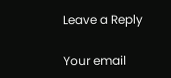Leave a Reply

Your email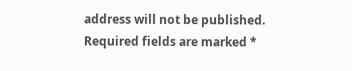address will not be published. Required fields are marked *